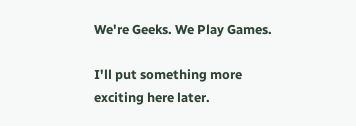We're Geeks. We Play Games.

I'll put something more exciting here later.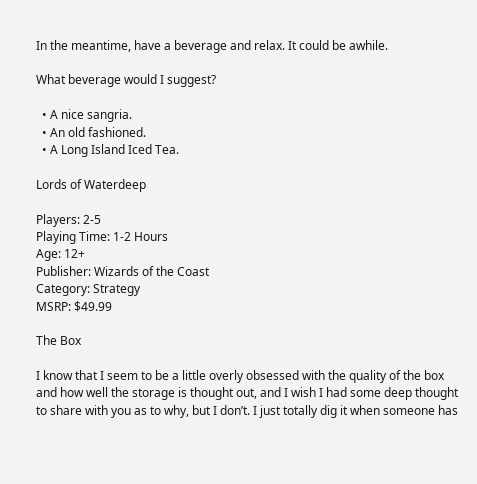In the meantime, have a beverage and relax. It could be awhile.

What beverage would I suggest?

  • A nice sangria.
  • An old fashioned.
  • A Long Island Iced Tea.

Lords of Waterdeep

Players: 2-5
Playing Time: 1-2 Hours
Age: 12+
Publisher: Wizards of the Coast
Category: Strategy
MSRP: $49.99

The Box

I know that I seem to be a little overly obsessed with the quality of the box and how well the storage is thought out, and I wish I had some deep thought to share with you as to why, but I don’t. I just totally dig it when someone has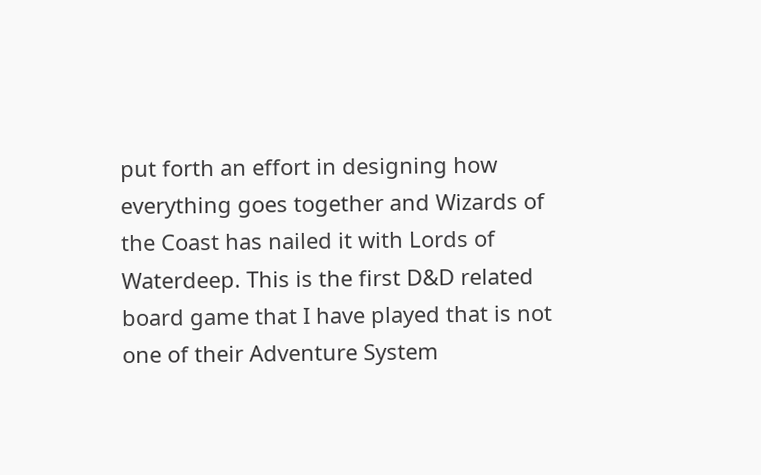put forth an effort in designing how everything goes together and Wizards of the Coast has nailed it with Lords of Waterdeep. This is the first D&D related board game that I have played that is not one of their Adventure System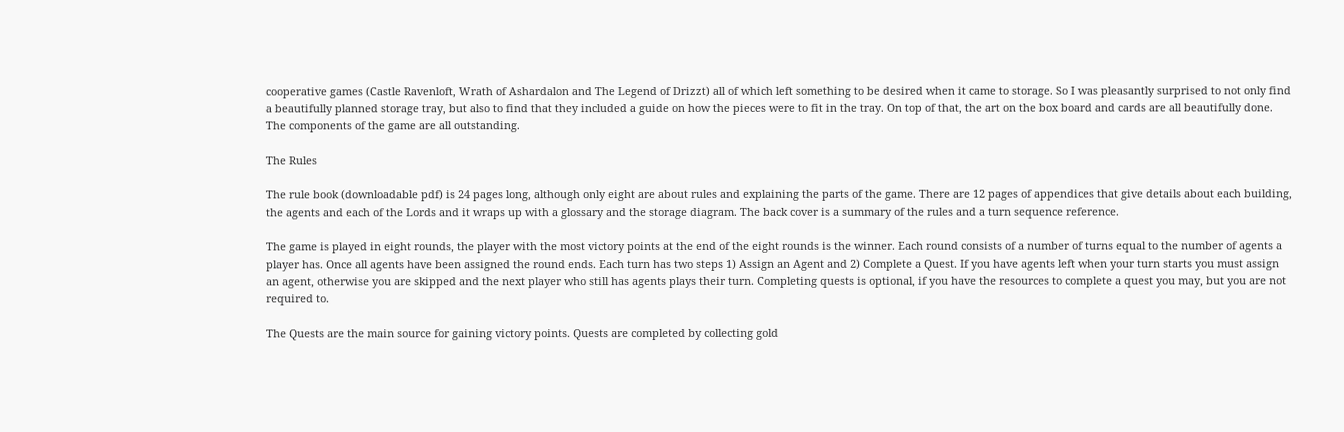cooperative games (Castle Ravenloft, Wrath of Ashardalon and The Legend of Drizzt) all of which left something to be desired when it came to storage. So I was pleasantly surprised to not only find a beautifully planned storage tray, but also to find that they included a guide on how the pieces were to fit in the tray. On top of that, the art on the box board and cards are all beautifully done. The components of the game are all outstanding.

The Rules

The rule book (downloadable pdf) is 24 pages long, although only eight are about rules and explaining the parts of the game. There are 12 pages of appendices that give details about each building, the agents and each of the Lords and it wraps up with a glossary and the storage diagram. The back cover is a summary of the rules and a turn sequence reference.

The game is played in eight rounds, the player with the most victory points at the end of the eight rounds is the winner. Each round consists of a number of turns equal to the number of agents a player has. Once all agents have been assigned the round ends. Each turn has two steps 1) Assign an Agent and 2) Complete a Quest. If you have agents left when your turn starts you must assign an agent, otherwise you are skipped and the next player who still has agents plays their turn. Completing quests is optional, if you have the resources to complete a quest you may, but you are not required to.

The Quests are the main source for gaining victory points. Quests are completed by collecting gold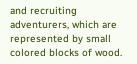and recruiting adventurers, which are represented by small colored blocks of wood.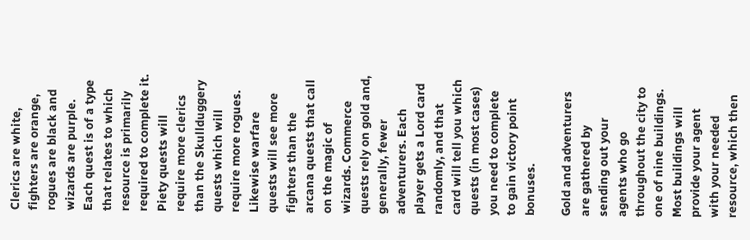Clerics are white, fighters are orange, rogues are black and wizards are purple. Each quest is of a type that relates to which resource is primarily required to complete it. Piety quests will require more clerics than the Skullduggery quests which will require more rogues. Likewise warfare quests will see more fighters than the arcana quests that call on the magic of wizards. Commerce quests rely on gold and, generally, fewer adventurers. Each player gets a Lord card randomly, and that card will tell you which quests (in most cases) you need to complete to gain victory point bonuses.

Gold and adventurers are gathered by sending out your agents who go throughout the city to one of nine buildings. Most buildings will provide your agent with your needed resource, which then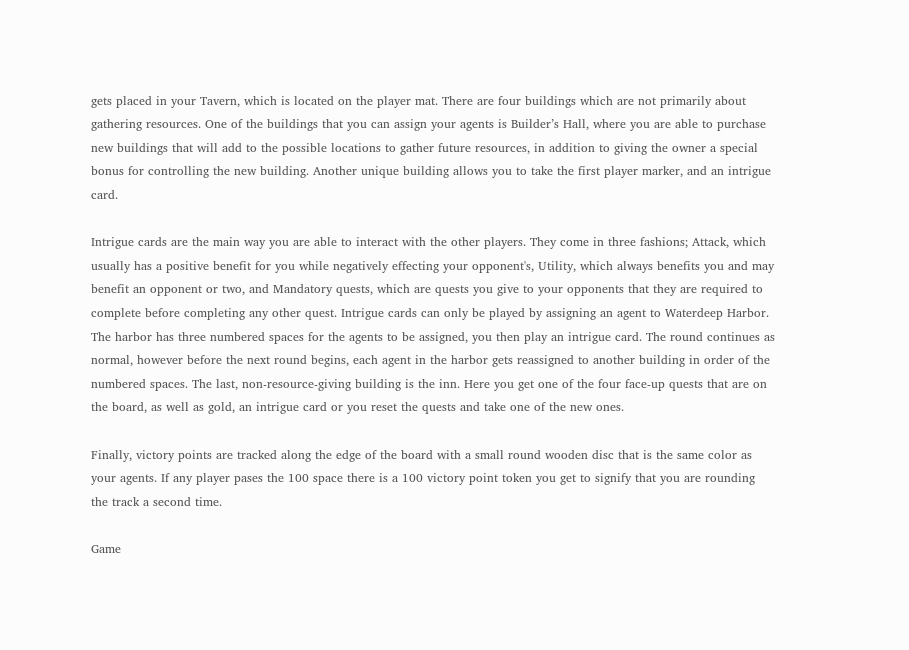gets placed in your Tavern, which is located on the player mat. There are four buildings which are not primarily about gathering resources. One of the buildings that you can assign your agents is Builder’s Hall, where you are able to purchase new buildings that will add to the possible locations to gather future resources, in addition to giving the owner a special bonus for controlling the new building. Another unique building allows you to take the first player marker, and an intrigue card.

Intrigue cards are the main way you are able to interact with the other players. They come in three fashions; Attack, which usually has a positive benefit for you while negatively effecting your opponent's, Utility, which always benefits you and may benefit an opponent or two, and Mandatory quests, which are quests you give to your opponents that they are required to complete before completing any other quest. Intrigue cards can only be played by assigning an agent to Waterdeep Harbor. The harbor has three numbered spaces for the agents to be assigned, you then play an intrigue card. The round continues as normal, however before the next round begins, each agent in the harbor gets reassigned to another building in order of the numbered spaces. The last, non-resource-giving building is the inn. Here you get one of the four face-up quests that are on the board, as well as gold, an intrigue card or you reset the quests and take one of the new ones.

Finally, victory points are tracked along the edge of the board with a small round wooden disc that is the same color as your agents. If any player pases the 100 space there is a 100 victory point token you get to signify that you are rounding the track a second time.

Game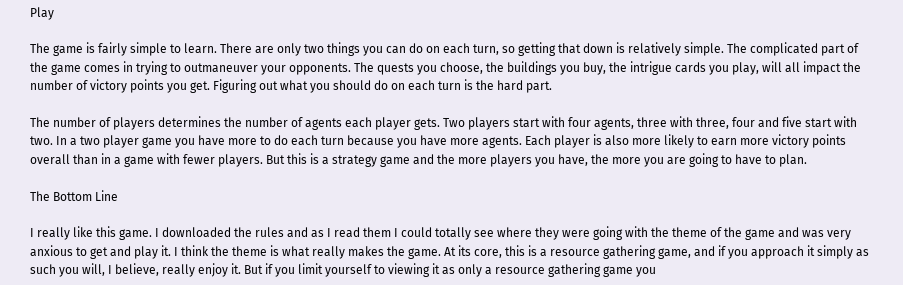Play

The game is fairly simple to learn. There are only two things you can do on each turn, so getting that down is relatively simple. The complicated part of the game comes in trying to outmaneuver your opponents. The quests you choose, the buildings you buy, the intrigue cards you play, will all impact the number of victory points you get. Figuring out what you should do on each turn is the hard part.

The number of players determines the number of agents each player gets. Two players start with four agents, three with three, four and five start with two. In a two player game you have more to do each turn because you have more agents. Each player is also more likely to earn more victory points overall than in a game with fewer players. But this is a strategy game and the more players you have, the more you are going to have to plan.

The Bottom Line

I really like this game. I downloaded the rules and as I read them I could totally see where they were going with the theme of the game and was very anxious to get and play it. I think the theme is what really makes the game. At its core, this is a resource gathering game, and if you approach it simply as such you will, I believe, really enjoy it. But if you limit yourself to viewing it as only a resource gathering game you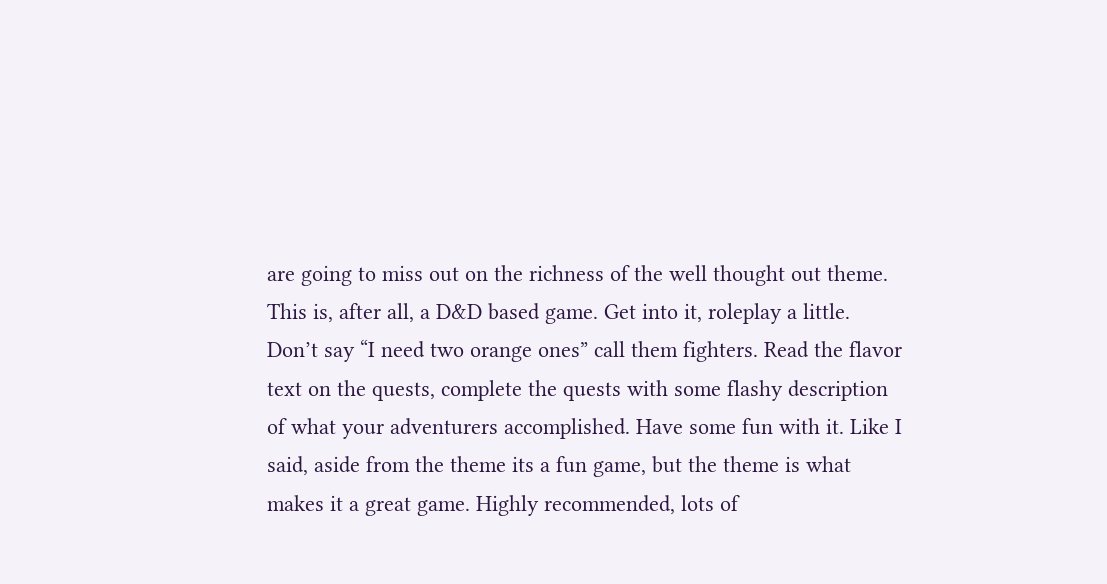are going to miss out on the richness of the well thought out theme. This is, after all, a D&D based game. Get into it, roleplay a little. Don’t say “I need two orange ones” call them fighters. Read the flavor text on the quests, complete the quests with some flashy description of what your adventurers accomplished. Have some fun with it. Like I said, aside from the theme its a fun game, but the theme is what makes it a great game. Highly recommended, lots of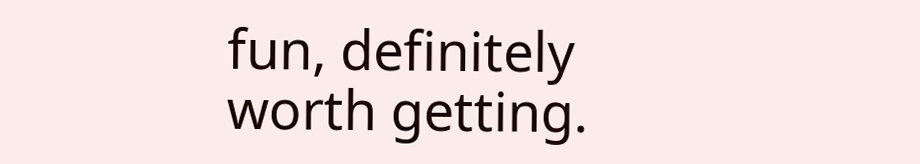fun, definitely worth getting.